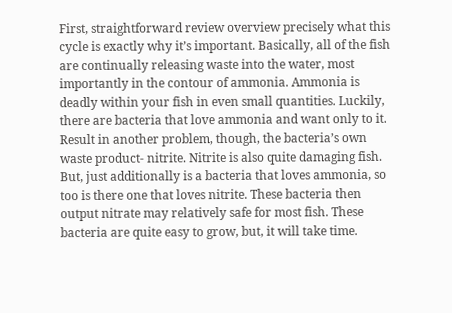First, straightforward review overview precisely what this cycle is exactly why it’s important. Basically, all of the fish are continually releasing waste into the water, most importantly in the contour of ammonia. Ammonia is deadly within your fish in even small quantities. Luckily, there are bacteria that love ammonia and want only to it. Result in another problem, though, the bacteria’s own waste product- nitrite. Nitrite is also quite damaging fish. But, just additionally is a bacteria that loves ammonia, so too is there one that loves nitrite. These bacteria then output nitrate may relatively safe for most fish. These bacteria are quite easy to grow, but, it will take time.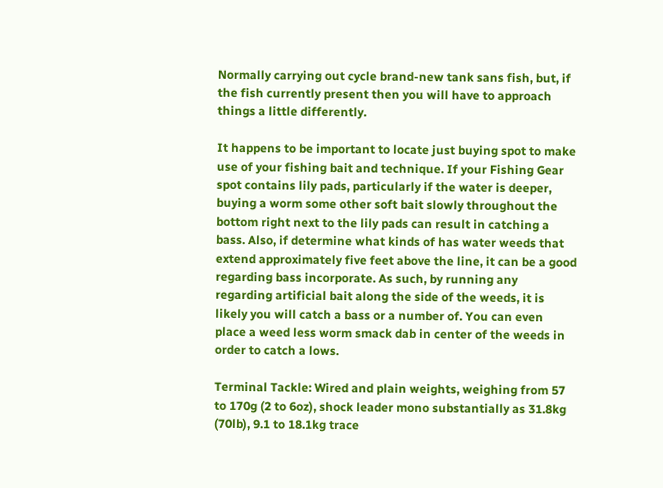Normally carrying out cycle brand-new tank sans fish, but, if the fish currently present then you will have to approach things a little differently.

It happens to be important to locate just buying spot to make use of your fishing bait and technique. If your Fishing Gear spot contains lily pads, particularly if the water is deeper, buying a worm some other soft bait slowly throughout the bottom right next to the lily pads can result in catching a bass. Also, if determine what kinds of has water weeds that extend approximately five feet above the line, it can be a good regarding bass incorporate. As such, by running any regarding artificial bait along the side of the weeds, it is likely you will catch a bass or a number of. You can even place a weed less worm smack dab in center of the weeds in order to catch a lows.

Terminal Tackle: Wired and plain weights, weighing from 57 to 170g (2 to 6oz), shock leader mono substantially as 31.8kg (70lb), 9.1 to 18.1kg trace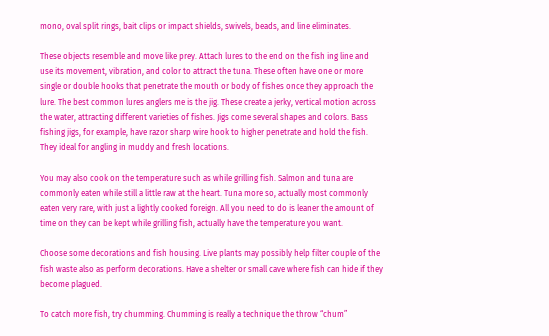mono, oval split rings, bait clips or impact shields, swivels, beads, and line eliminates.

These objects resemble and move like prey. Attach lures to the end on the fish ing line and use its movement, vibration, and color to attract the tuna. These often have one or more single or double hooks that penetrate the mouth or body of fishes once they approach the lure. The best common lures anglers me is the jig. These create a jerky, vertical motion across the water, attracting different varieties of fishes. Jigs come several shapes and colors. Bass fishing jigs, for example, have razor sharp wire hook to higher penetrate and hold the fish. They ideal for angling in muddy and fresh locations.

You may also cook on the temperature such as while grilling fish. Salmon and tuna are commonly eaten while still a little raw at the heart. Tuna more so, actually most commonly eaten very rare, with just a lightly cooked foreign. All you need to do is leaner the amount of time on they can be kept while grilling fish, actually have the temperature you want.

Choose some decorations and fish housing. Live plants may possibly help filter couple of the fish waste also as perform decorations. Have a shelter or small cave where fish can hide if they become plagued.

To catch more fish, try chumming. Chumming is really a technique the throw “chum”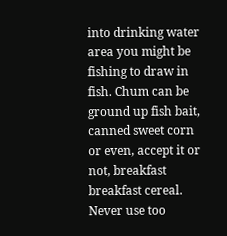into drinking water area you might be fishing to draw in fish. Chum can be ground up fish bait, canned sweet corn or even, accept it or not, breakfast breakfast cereal. Never use too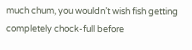much chum, you wouldn’t wish fish getting completely chock-full before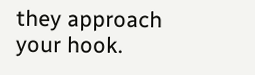they approach your hook.